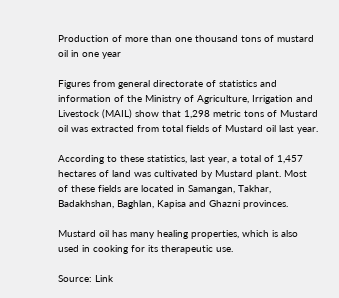Production of more than one thousand tons of mustard oil in one year

Figures from general directorate of statistics and information of the Ministry of Agriculture, Irrigation and Livestock (MAIL) show that 1,298 metric tons of Mustard oil was extracted from total fields of Mustard oil last year.

According to these statistics, last year, a total of 1,457 hectares of land was cultivated by Mustard plant. Most of these fields are located in Samangan, Takhar, Badakhshan, Baghlan, Kapisa and Ghazni provinces.

Mustard oil has many healing properties, which is also used in cooking for its therapeutic use.

Source: Link